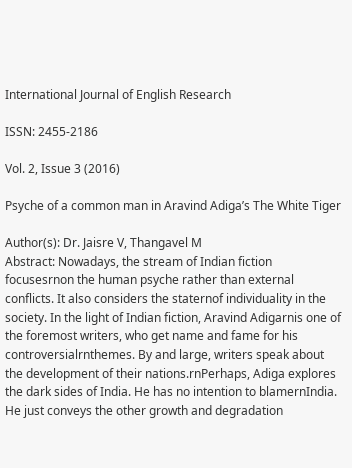International Journal of English Research

ISSN: 2455-2186

Vol. 2, Issue 3 (2016)

Psyche of a common man in Aravind Adiga’s The White Tiger

Author(s): Dr. Jaisre V, Thangavel M
Abstract: Nowadays, the stream of Indian fiction focusesrnon the human psyche rather than external conflicts. It also considers the staternof individuality in the society. In the light of Indian fiction, Aravind Adigarnis one of the foremost writers, who get name and fame for his controversialrnthemes. By and large, writers speak about the development of their nations.rnPerhaps, Adiga explores the dark sides of India. He has no intention to blamernIndia. He just conveys the other growth and degradation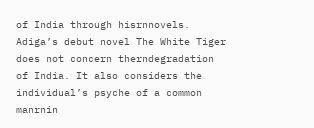of India through hisrnnovels. Adiga’s debut novel The White Tiger does not concern therndegradation of India. It also considers the individual’s psyche of a common manrnin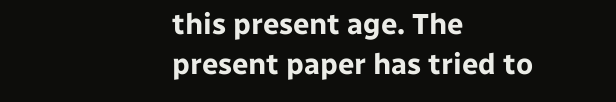this present age. The present paper has tried to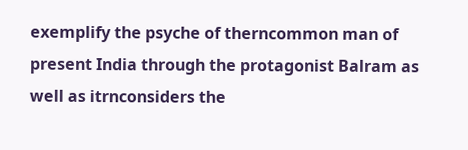exemplify the psyche of therncommon man of present India through the protagonist Balram as well as itrnconsiders the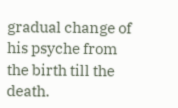gradual change of his psyche from the birth till the death.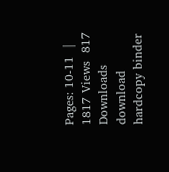Pages: 10-11  |  1817 Views  817 Downloads
download hardcopy binder